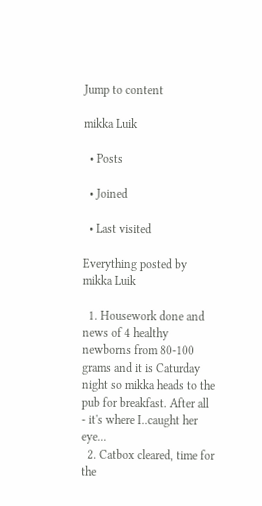Jump to content

mikka Luik

  • Posts

  • Joined

  • Last visited

Everything posted by mikka Luik

  1. Housework done and news of 4 healthy newborns from 80-100 grams and it is Caturday night so mikka heads to the pub for breakfast. After all - it's where I..caught her eye...
  2. Catbox cleared, time for the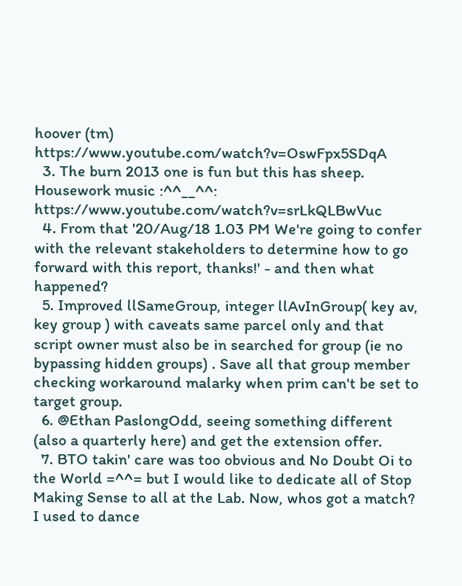hoover (tm) https://www.youtube.com/watch?v=OswFpx5SDqA
  3. The burn 2013 one is fun but this has sheep. Housework music :^^__^^: https://www.youtube.com/watch?v=srLkQLBwVuc
  4. From that '20/Aug/18 1.03 PM We're going to confer with the relevant stakeholders to determine how to go forward with this report, thanks!' - and then what happened?
  5. Improved llSameGroup, integer llAvInGroup( key av, key group ) with caveats same parcel only and that script owner must also be in searched for group (ie no bypassing hidden groups) . Save all that group member checking workaround malarky when prim can't be set to target group.
  6. @Ethan PaslongOdd, seeing something different (also a quarterly here) and get the extension offer.
  7. BTO takin' care was too obvious and No Doubt Oi to the World =^^= but I would like to dedicate all of Stop Making Sense to all at the Lab. Now, whos got a match? I used to dance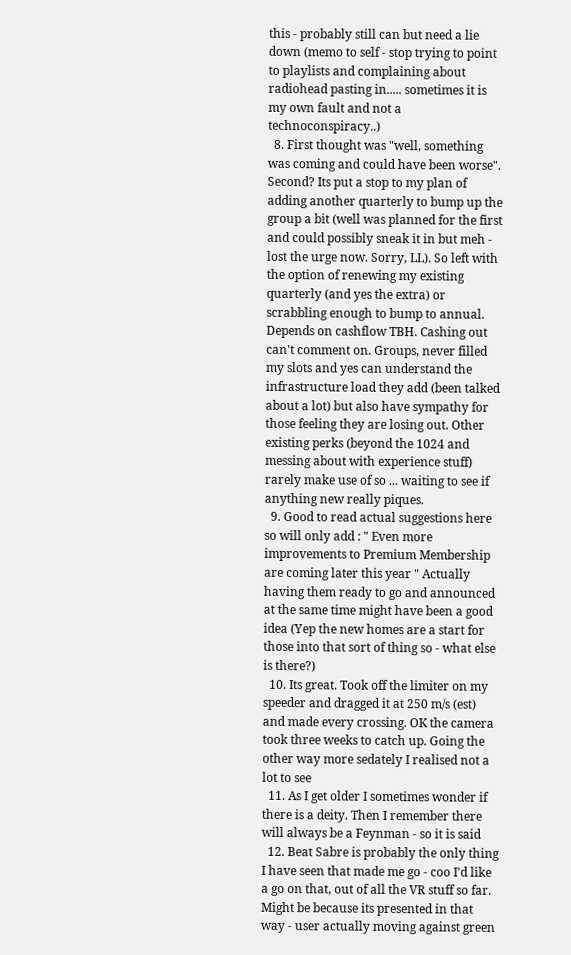this - probably still can but need a lie down (memo to self - stop trying to point to playlists and complaining about radiohead pasting in..... sometimes it is my own fault and not a technoconspiracy..)
  8. First thought was "well, something was coming and could have been worse". Second? Its put a stop to my plan of adding another quarterly to bump up the group a bit (well was planned for the first and could possibly sneak it in but meh - lost the urge now. Sorry, LL). So left with the option of renewing my existing quarterly (and yes the extra) or scrabbling enough to bump to annual. Depends on cashflow TBH. Cashing out can't comment on. Groups, never filled my slots and yes can understand the infrastructure load they add (been talked about a lot) but also have sympathy for those feeling they are losing out. Other existing perks (beyond the 1024 and messing about with experience stuff) rarely make use of so ... waiting to see if anything new really piques.
  9. Good to read actual suggestions here so will only add : " Even more improvements to Premium Membership are coming later this year " Actually having them ready to go and announced at the same time might have been a good idea (Yep the new homes are a start for those into that sort of thing so - what else is there?)
  10. Its great. Took off the limiter on my speeder and dragged it at 250 m/s (est) and made every crossing. OK the camera took three weeks to catch up. Going the other way more sedately I realised not a lot to see
  11. As I get older I sometimes wonder if there is a deity. Then I remember there will always be a Feynman - so it is said
  12. Beat Sabre is probably the only thing I have seen that made me go - coo I'd like a go on that, out of all the VR stuff so far. Might be because its presented in that way - user actually moving against green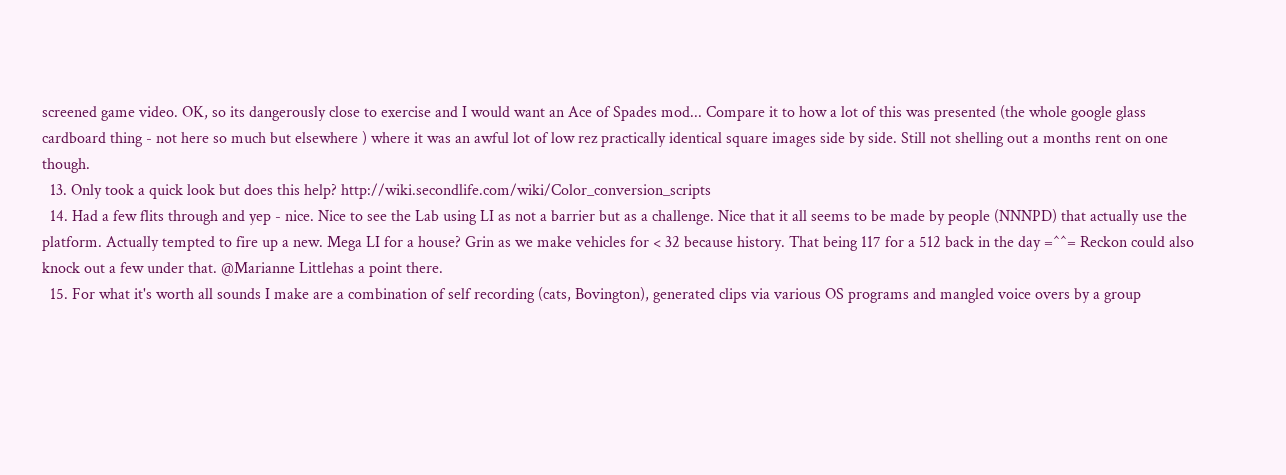screened game video. OK, so its dangerously close to exercise and I would want an Ace of Spades mod... Compare it to how a lot of this was presented (the whole google glass cardboard thing - not here so much but elsewhere ) where it was an awful lot of low rez practically identical square images side by side. Still not shelling out a months rent on one though.
  13. Only took a quick look but does this help? http://wiki.secondlife.com/wiki/Color_conversion_scripts
  14. Had a few flits through and yep - nice. Nice to see the Lab using LI as not a barrier but as a challenge. Nice that it all seems to be made by people (NNNPD) that actually use the platform. Actually tempted to fire up a new. Mega LI for a house? Grin as we make vehicles for < 32 because history. That being 117 for a 512 back in the day =^^= Reckon could also knock out a few under that. @Marianne Littlehas a point there.
  15. For what it's worth all sounds I make are a combination of self recording (cats, Bovington), generated clips via various OS programs and mangled voice overs by a group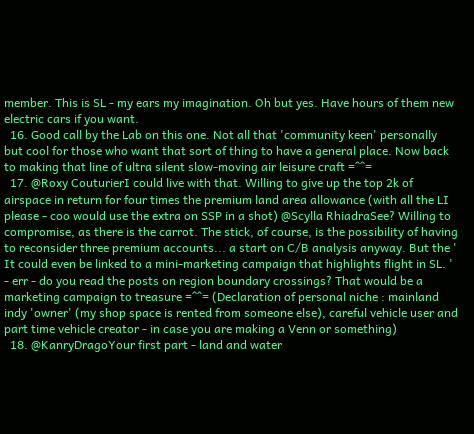member. This is SL - my ears my imagination. Oh but yes. Have hours of them new electric cars if you want.
  16. Good call by the Lab on this one. Not all that 'community keen' personally but cool for those who want that sort of thing to have a general place. Now back to making that line of ultra silent slow-moving air leisure craft =^^=
  17. @Roxy CouturierI could live with that. Willing to give up the top 2k of airspace in return for four times the premium land area allowance (with all the LI please - coo would use the extra on SSP in a shot) @Scylla RhiadraSee? Willing to compromise, as there is the carrot. The stick, of course, is the possibility of having to reconsider three premium accounts... a start on C/B analysis anyway. But the ' It could even be linked to a mini-marketing campaign that highlights flight in SL. ' - err - do you read the posts on region boundary crossings? That would be a marketing campaign to treasure =^^= (Declaration of personal niche : mainland indy 'owner' (my shop space is rented from someone else), careful vehicle user and part time vehicle creator - in case you are making a Venn or something)
  18. @KanryDragoYour first part - land and water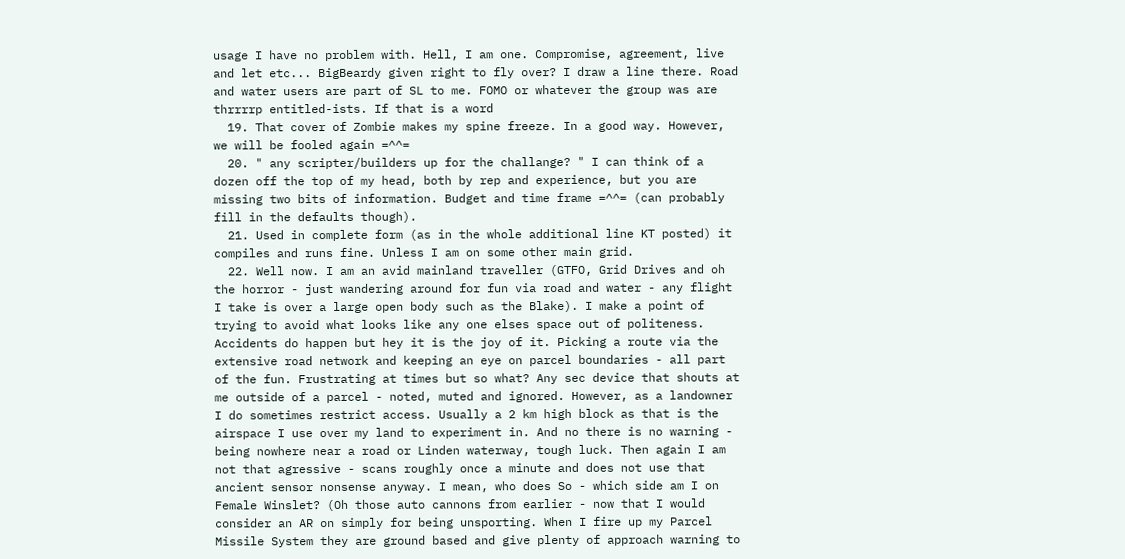usage I have no problem with. Hell, I am one. Compromise, agreement, live and let etc... BigBeardy given right to fly over? I draw a line there. Road and water users are part of SL to me. FOMO or whatever the group was are thrrrrp entitled-ists. If that is a word
  19. That cover of Zombie makes my spine freeze. In a good way. However, we will be fooled again =^^=
  20. " any scripter/builders up for the challange? " I can think of a dozen off the top of my head, both by rep and experience, but you are missing two bits of information. Budget and time frame =^^= (can probably fill in the defaults though).
  21. Used in complete form (as in the whole additional line KT posted) it compiles and runs fine. Unless I am on some other main grid.
  22. Well now. I am an avid mainland traveller (GTFO, Grid Drives and oh the horror - just wandering around for fun via road and water - any flight I take is over a large open body such as the Blake). I make a point of trying to avoid what looks like any one elses space out of politeness. Accidents do happen but hey it is the joy of it. Picking a route via the extensive road network and keeping an eye on parcel boundaries - all part of the fun. Frustrating at times but so what? Any sec device that shouts at me outside of a parcel - noted, muted and ignored. However, as a landowner I do sometimes restrict access. Usually a 2 km high block as that is the airspace I use over my land to experiment in. And no there is no warning - being nowhere near a road or Linden waterway, tough luck. Then again I am not that agressive - scans roughly once a minute and does not use that ancient sensor nonsense anyway. I mean, who does So - which side am I on Female Winslet? (Oh those auto cannons from earlier - now that I would consider an AR on simply for being unsporting. When I fire up my Parcel Missile System they are ground based and give plenty of approach warning to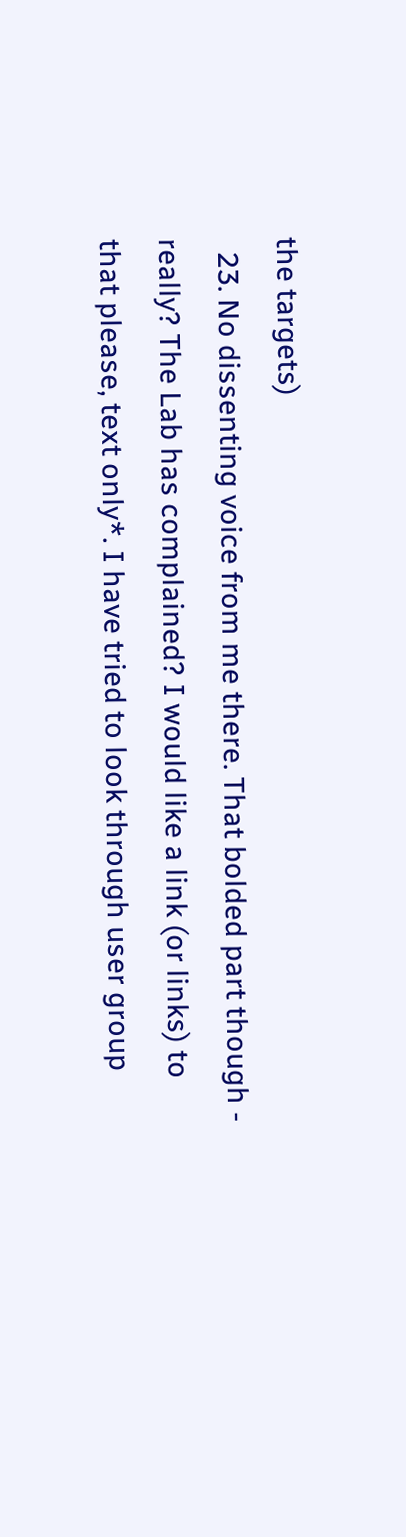the targets)
  23. No dissenting voice from me there. That bolded part though - really? The Lab has complained? I would like a link (or links) to that please, text only*. I have tried to look through user group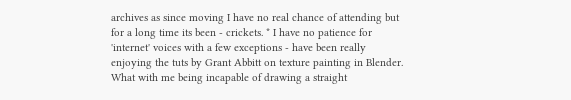archives as since moving I have no real chance of attending but for a long time its been - crickets. * I have no patience for 'internet' voices with a few exceptions - have been really enjoying the tuts by Grant Abbitt on texture painting in Blender. What with me being incapable of drawing a straight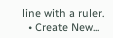line with a ruler.
  • Create New...